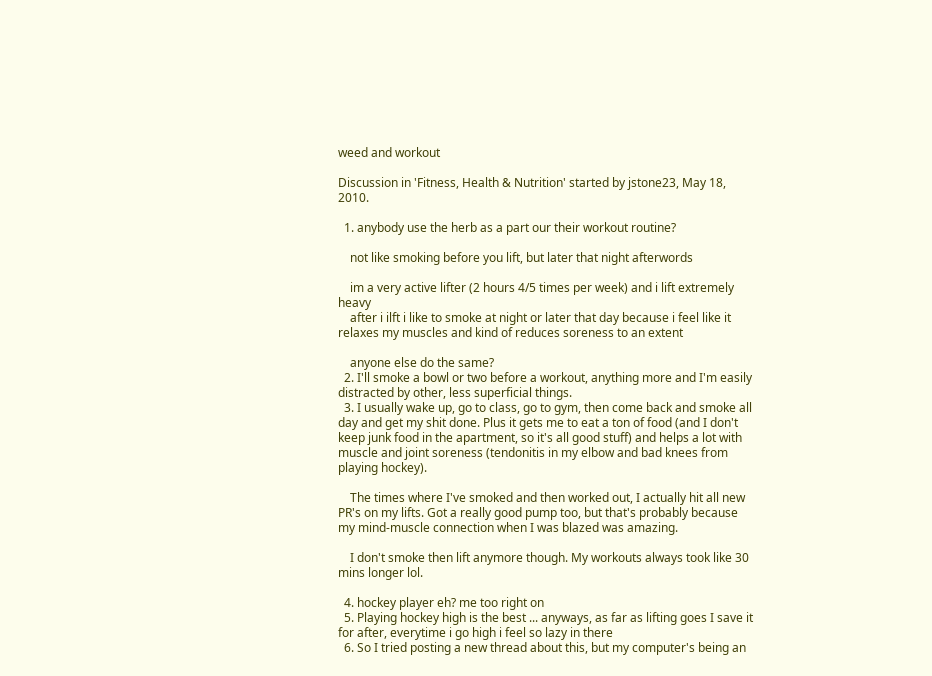weed and workout

Discussion in 'Fitness, Health & Nutrition' started by jstone23, May 18, 2010.

  1. anybody use the herb as a part our their workout routine?

    not like smoking before you lift, but later that night afterwords

    im a very active lifter (2 hours 4/5 times per week) and i lift extremely heavy
    after i ilft i like to smoke at night or later that day because i feel like it relaxes my muscles and kind of reduces soreness to an extent

    anyone else do the same?
  2. I'll smoke a bowl or two before a workout, anything more and I'm easily distracted by other, less superficial things.
  3. I usually wake up, go to class, go to gym, then come back and smoke all day and get my shit done. Plus it gets me to eat a ton of food (and I don't keep junk food in the apartment, so it's all good stuff) and helps a lot with muscle and joint soreness (tendonitis in my elbow and bad knees from playing hockey).

    The times where I've smoked and then worked out, I actually hit all new PR's on my lifts. Got a really good pump too, but that's probably because my mind-muscle connection when I was blazed was amazing.

    I don't smoke then lift anymore though. My workouts always took like 30 mins longer lol.

  4. hockey player eh? me too right on
  5. Playing hockey high is the best ... anyways, as far as lifting goes I save it for after, everytime i go high i feel so lazy in there
  6. So I tried posting a new thread about this, but my computer's being an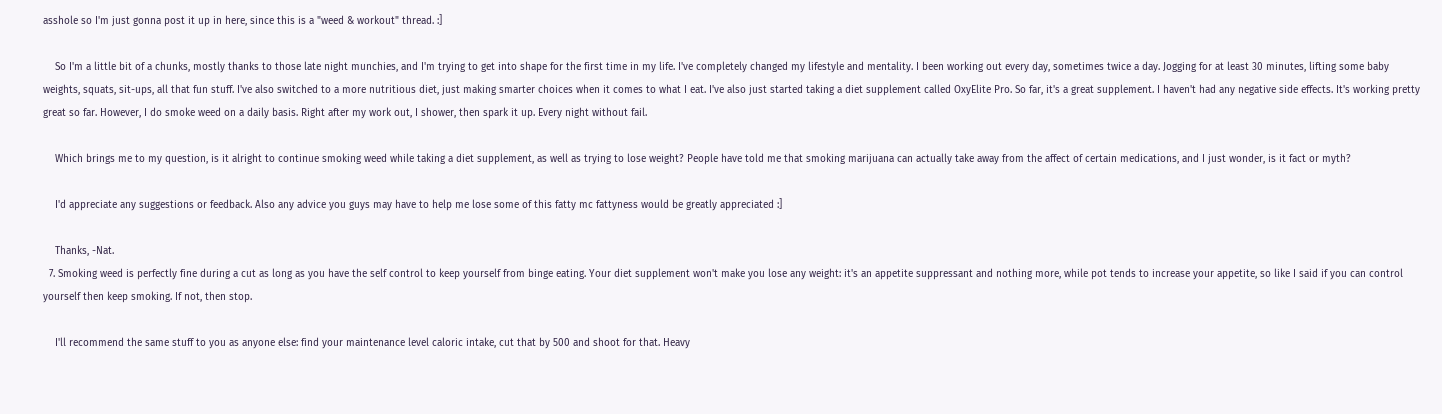asshole so I'm just gonna post it up in here, since this is a "weed & workout" thread. :]

    So I'm a little bit of a chunks, mostly thanks to those late night munchies, and I'm trying to get into shape for the first time in my life. I've completely changed my lifestyle and mentality. I been working out every day, sometimes twice a day. Jogging for at least 30 minutes, lifting some baby weights, squats, sit-ups, all that fun stuff. I've also switched to a more nutritious diet, just making smarter choices when it comes to what I eat. I've also just started taking a diet supplement called OxyElite Pro. So far, it's a great supplement. I haven't had any negative side effects. It's working pretty great so far. However, I do smoke weed on a daily basis. Right after my work out, I shower, then spark it up. Every night without fail.

    Which brings me to my question, is it alright to continue smoking weed while taking a diet supplement, as well as trying to lose weight? People have told me that smoking marijuana can actually take away from the affect of certain medications, and I just wonder, is it fact or myth?

    I'd appreciate any suggestions or feedback. Also any advice you guys may have to help me lose some of this fatty mc fattyness would be greatly appreciated :]

    Thanks, -Nat.
  7. Smoking weed is perfectly fine during a cut as long as you have the self control to keep yourself from binge eating. Your diet supplement won't make you lose any weight: it's an appetite suppressant and nothing more, while pot tends to increase your appetite, so like I said if you can control yourself then keep smoking. If not, then stop.

    I'll recommend the same stuff to you as anyone else: find your maintenance level caloric intake, cut that by 500 and shoot for that. Heavy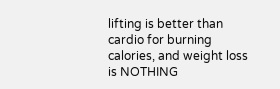lifting is better than cardio for burning calories, and weight loss is NOTHING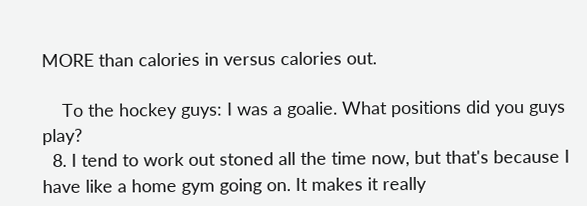MORE than calories in versus calories out.

    To the hockey guys: I was a goalie. What positions did you guys play?
  8. I tend to work out stoned all the time now, but that's because I have like a home gym going on. It makes it really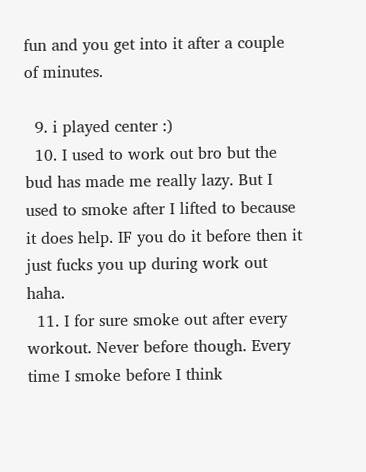fun and you get into it after a couple of minutes.

  9. i played center :)
  10. I used to work out bro but the bud has made me really lazy. But I used to smoke after I lifted to because it does help. IF you do it before then it just fucks you up during work out haha.
  11. I for sure smoke out after every workout. Never before though. Every time I smoke before I think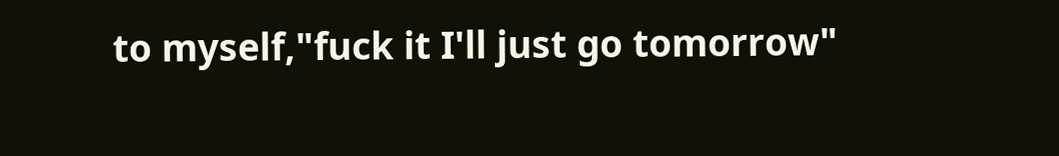to myself,"fuck it I'll just go tomorrow"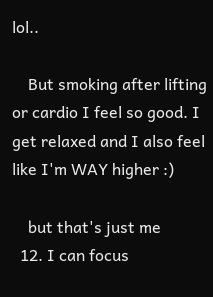lol..

    But smoking after lifting or cardio I feel so good. I get relaxed and I also feel like I'm WAY higher :)

    but that's just me
  12. I can focus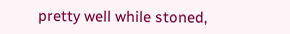pretty well while stoned,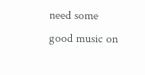need some good music on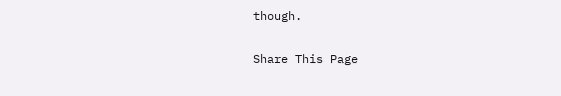though.

Share This Page